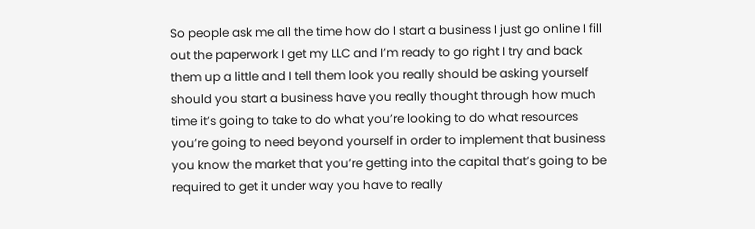So people ask me all the time how do I start a business I just go online I fill out the paperwork I get my LLC and I’m ready to go right I try and back them up a little and I tell them look you really should be asking yourself should you start a business have you really thought through how much time it’s going to take to do what you’re looking to do what resources you’re going to need beyond yourself in order to implement that business you know the market that you’re getting into the capital that’s going to be required to get it under way you have to really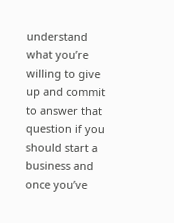understand what you’re willing to give up and commit to answer that question if you should start a business and once you’ve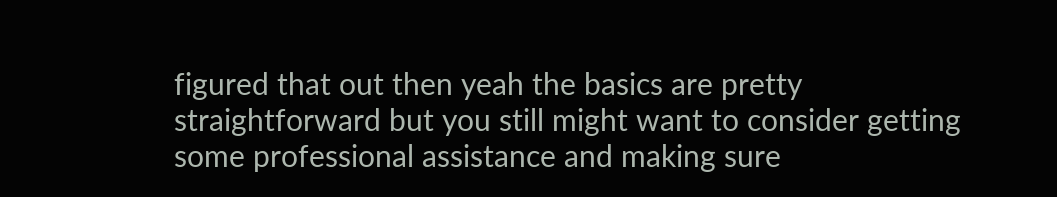figured that out then yeah the basics are pretty straightforward but you still might want to consider getting some professional assistance and making sure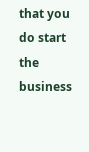that you do start the business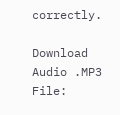correctly.

Download Audio .MP3 File: